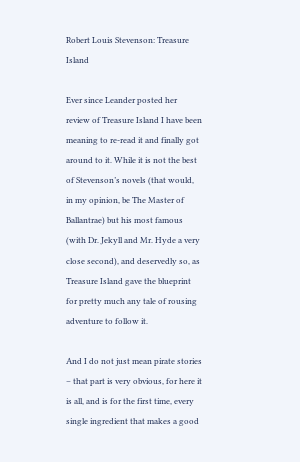Robert Louis Stevenson: Treasure Island

Ever since Leander posted her review of Treasure Island I have been meaning to re-read it and finally got around to it. While it is not the best of Stevenson’s novels (that would, in my opinion, be The Master of Ballantrae) but his most famous (with Dr. Jekyll and Mr. Hyde a very close second), and deservedly so, as Treasure Island gave the blueprint for pretty much any tale of rousing adventure to follow it.

And I do not just mean pirate stories – that part is very obvious, for here it is all, and is for the first time, every single ingredient that makes a good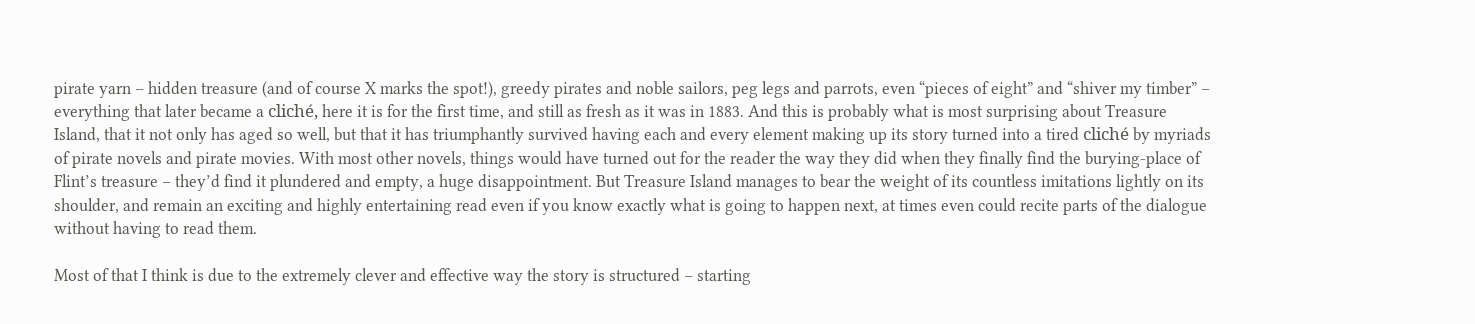pirate yarn – hidden treasure (and of course X marks the spot!), greedy pirates and noble sailors, peg legs and parrots, even “pieces of eight” and “shiver my timber” – everything that later became a cliché, here it is for the first time, and still as fresh as it was in 1883. And this is probably what is most surprising about Treasure Island, that it not only has aged so well, but that it has triumphantly survived having each and every element making up its story turned into a tired cliché by myriads of pirate novels and pirate movies. With most other novels, things would have turned out for the reader the way they did when they finally find the burying-place of Flint’s treasure – they’d find it plundered and empty, a huge disappointment. But Treasure Island manages to bear the weight of its countless imitations lightly on its shoulder, and remain an exciting and highly entertaining read even if you know exactly what is going to happen next, at times even could recite parts of the dialogue without having to read them.

Most of that I think is due to the extremely clever and effective way the story is structured – starting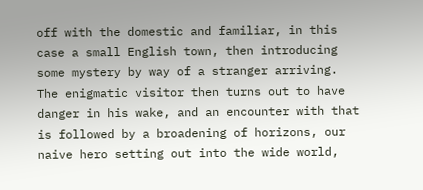off with the domestic and familiar, in this case a small English town, then introducing some mystery by way of a stranger arriving. The enigmatic visitor then turns out to have danger in his wake, and an encounter with that is followed by a broadening of horizons, our naive hero setting out into the wide world,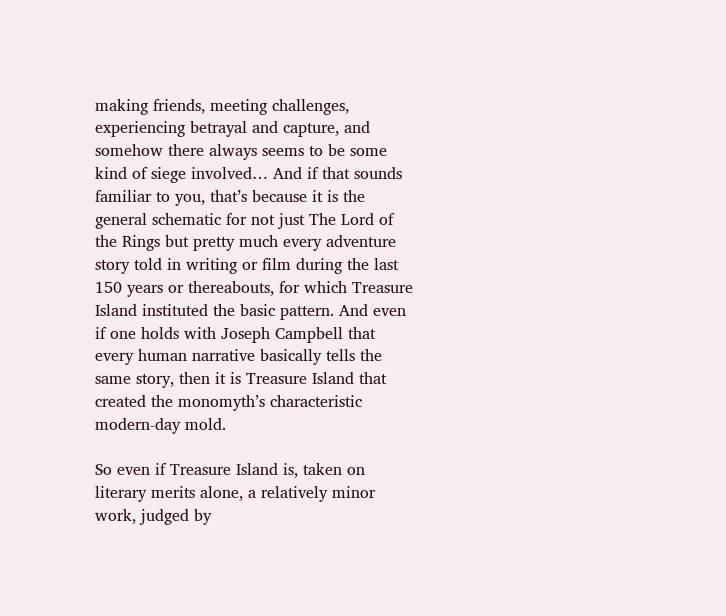making friends, meeting challenges, experiencing betrayal and capture, and somehow there always seems to be some kind of siege involved… And if that sounds familiar to you, that’s because it is the general schematic for not just The Lord of the Rings but pretty much every adventure story told in writing or film during the last 150 years or thereabouts, for which Treasure Island instituted the basic pattern. And even if one holds with Joseph Campbell that every human narrative basically tells the same story, then it is Treasure Island that created the monomyth’s characteristic modern-day mold.

So even if Treasure Island is, taken on literary merits alone, a relatively minor work, judged by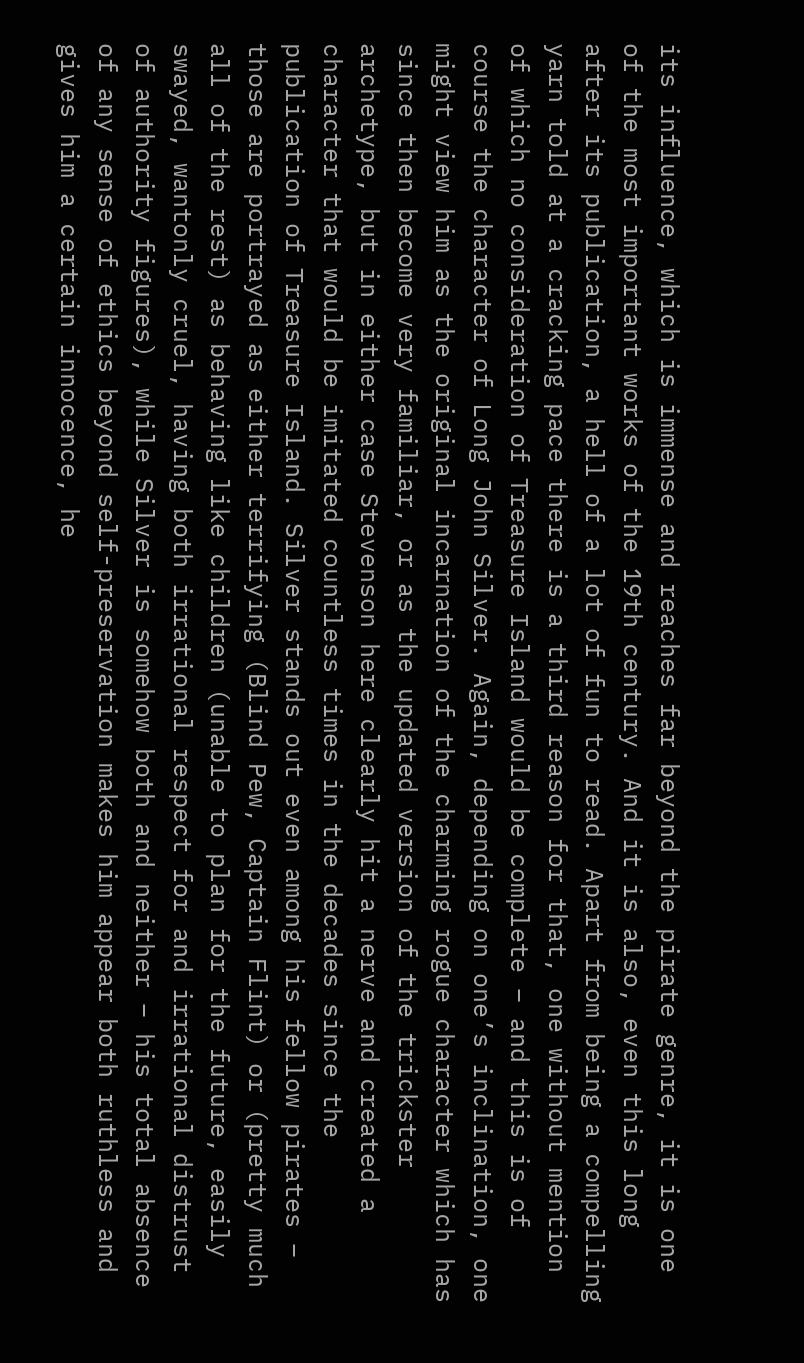its influence, which is immense and reaches far beyond the pirate genre, it is one of the most important works of the 19th century. And it is also, even this long after its publication, a hell of a lot of fun to read. Apart from being a compelling yarn told at a cracking pace there is a third reason for that, one without mention of which no consideration of Treasure Island would be complete – and this is of course the character of Long John Silver. Again, depending on one’s inclination, one might view him as the original incarnation of the charming rogue character which has since then become very familiar, or as the updated version of the trickster archetype, but in either case Stevenson here clearly hit a nerve and created a character that would be imitated countless times in the decades since the publication of Treasure Island. Silver stands out even among his fellow pirates – those are portrayed as either terrifying (Blind Pew, Captain Flint) or (pretty much all of the rest) as behaving like children (unable to plan for the future, easily swayed, wantonly cruel, having both irrational respect for and irrational distrust of authority figures), while Silver is somehow both and neither – his total absence of any sense of ethics beyond self-preservation makes him appear both ruthless and gives him a certain innocence, he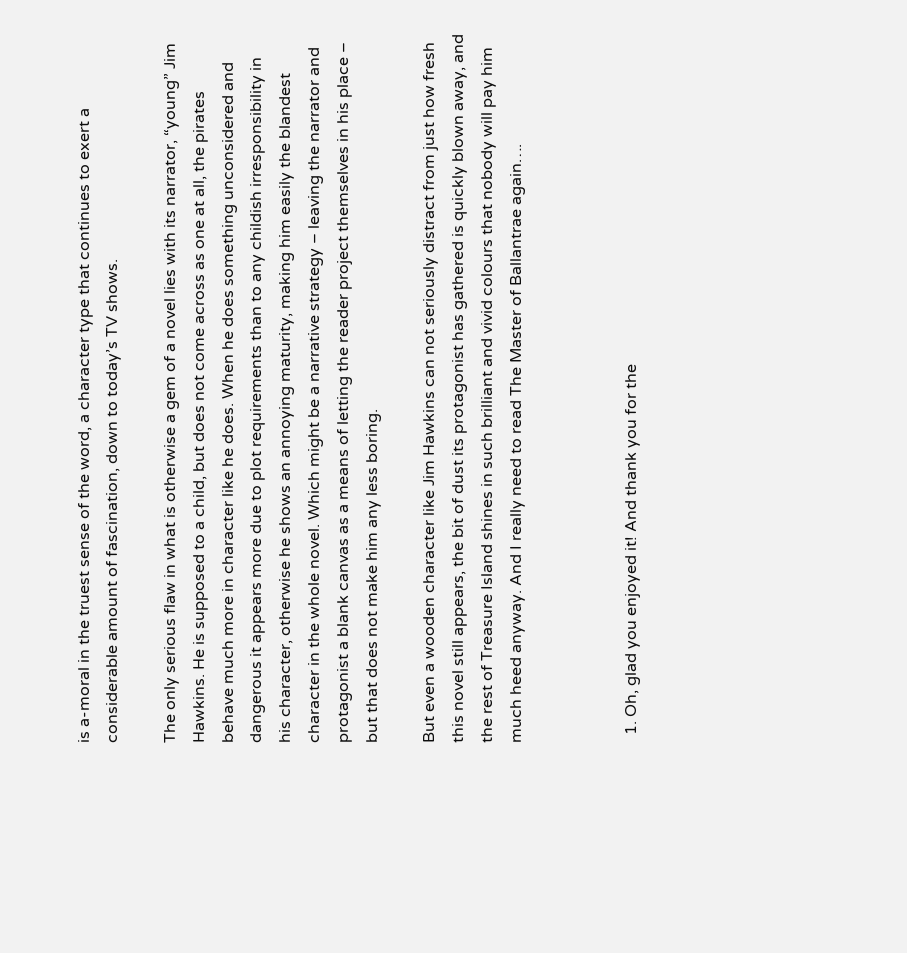is a-moral in the truest sense of the word, a character type that continues to exert a  considerable amount of fascination, down to today’s TV shows.

The only serious flaw in what is otherwise a gem of a novel lies with its narrator, “young” Jim Hawkins. He is supposed to a child, but does not come across as one at all, the pirates behave much more in character like he does. When he does something unconsidered and dangerous it appears more due to plot requirements than to any childish irresponsibility in his character, otherwise he shows an annoying maturity, making him easily the blandest character in the whole novel. Which might be a narrative strategy – leaving the narrator and protagonist a blank canvas as a means of letting the reader project themselves in his place – but that does not make him any less boring.

But even a wooden character like Jim Hawkins can not seriously distract from just how fresh this novel still appears, the bit of dust its protagonist has gathered is quickly blown away, and the rest of Treasure Island shines in such brilliant and vivid colours that nobody will pay him much heed anyway. And I really need to read The Master of Ballantrae again….



  1. Oh, glad you enjoyed it! And thank you for the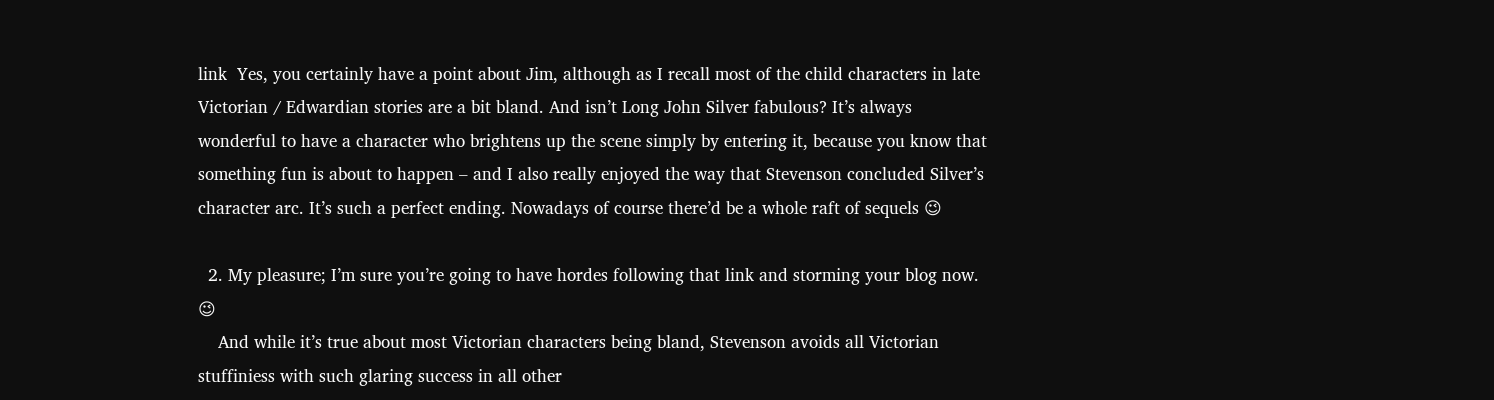link  Yes, you certainly have a point about Jim, although as I recall most of the child characters in late Victorian / Edwardian stories are a bit bland. And isn’t Long John Silver fabulous? It’s always wonderful to have a character who brightens up the scene simply by entering it, because you know that something fun is about to happen – and I also really enjoyed the way that Stevenson concluded Silver’s character arc. It’s such a perfect ending. Nowadays of course there’d be a whole raft of sequels 😉

  2. My pleasure; I’m sure you’re going to have hordes following that link and storming your blog now. 😉
    And while it’s true about most Victorian characters being bland, Stevenson avoids all Victorian stuffiniess with such glaring success in all other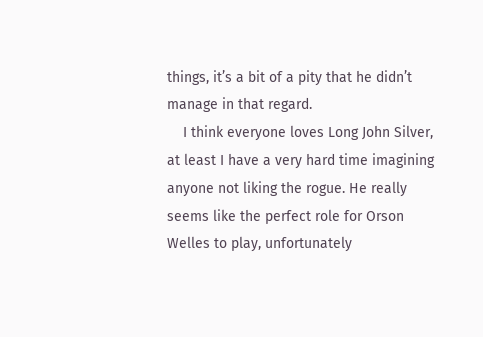things, it’s a bit of a pity that he didn’t manage in that regard.
    I think everyone loves Long John Silver, at least I have a very hard time imagining anyone not liking the rogue. He really seems like the perfect role for Orson Welles to play, unfortunately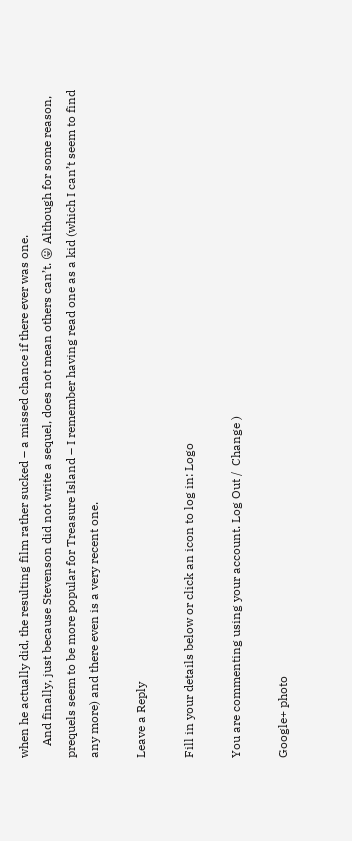when he actually did, the resulting film rather sucked – a missed chance if there ever was one.
    And finally, just because Stevenson did not write a sequel, does not mean others can’t. 😛 Although for some reason, prequels seem to be more popular for Treasure Island – I remember having read one as a kid (which I can’t seem to find any more) and there even is a very recent one.

Leave a Reply

Fill in your details below or click an icon to log in: Logo

You are commenting using your account. Log Out /  Change )

Google+ photo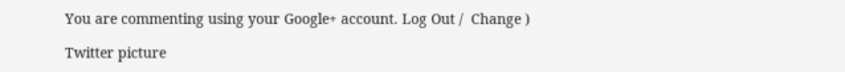You are commenting using your Google+ account. Log Out /  Change )

Twitter picture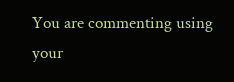You are commenting using your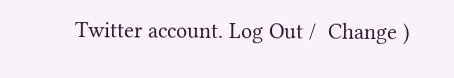Twitter account. Log Out /  Change )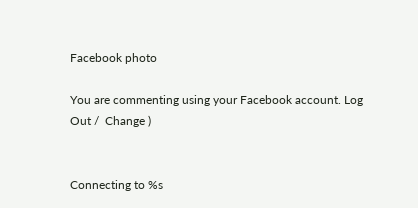Facebook photo

You are commenting using your Facebook account. Log Out /  Change )


Connecting to %s